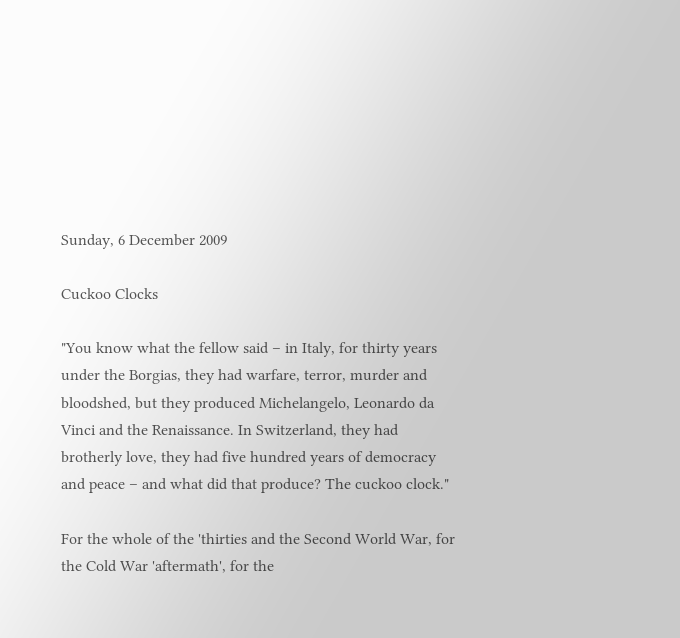Sunday, 6 December 2009

Cuckoo Clocks

"You know what the fellow said – in Italy, for thirty years under the Borgias, they had warfare, terror, murder and bloodshed, but they produced Michelangelo, Leonardo da Vinci and the Renaissance. In Switzerland, they had brotherly love, they had five hundred years of democracy and peace – and what did that produce? The cuckoo clock."

For the whole of the 'thirties and the Second World War, for the Cold War 'aftermath', for the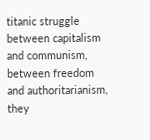titanic struggle between capitalism and communism, between freedom and authoritarianism, they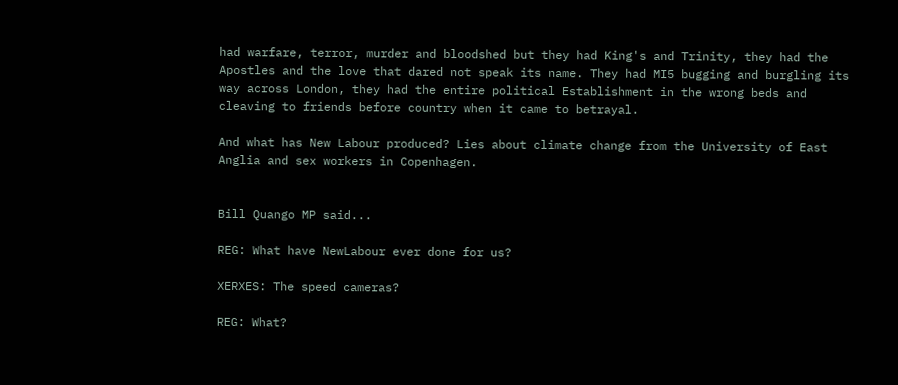had warfare, terror, murder and bloodshed but they had King's and Trinity, they had the Apostles and the love that dared not speak its name. They had MI5 bugging and burgling its way across London, they had the entire political Establishment in the wrong beds and cleaving to friends before country when it came to betrayal.

And what has New Labour produced? Lies about climate change from the University of East Anglia and sex workers in Copenhagen.


Bill Quango MP said...

REG: What have NewLabour ever done for us?

XERXES: The speed cameras?

REG: What?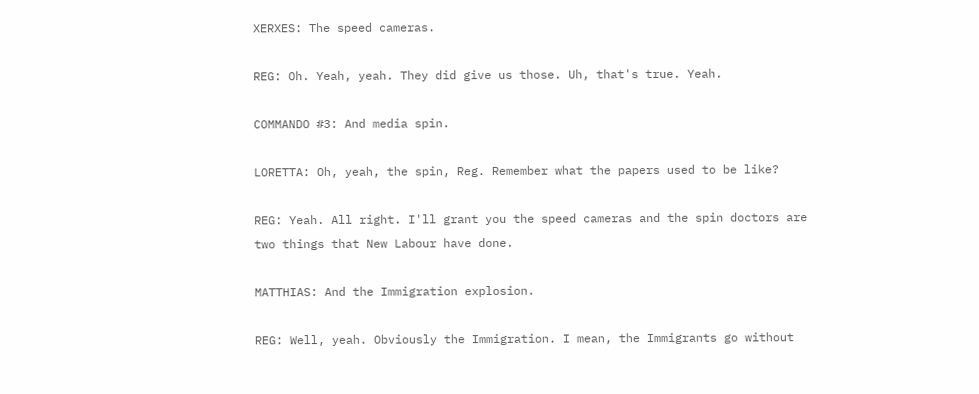XERXES: The speed cameras.

REG: Oh. Yeah, yeah. They did give us those. Uh, that's true. Yeah.

COMMANDO #3: And media spin.

LORETTA: Oh, yeah, the spin, Reg. Remember what the papers used to be like?

REG: Yeah. All right. I'll grant you the speed cameras and the spin doctors are two things that New Labour have done.

MATTHIAS: And the Immigration explosion.

REG: Well, yeah. Obviously the Immigration. I mean, the Immigrants go without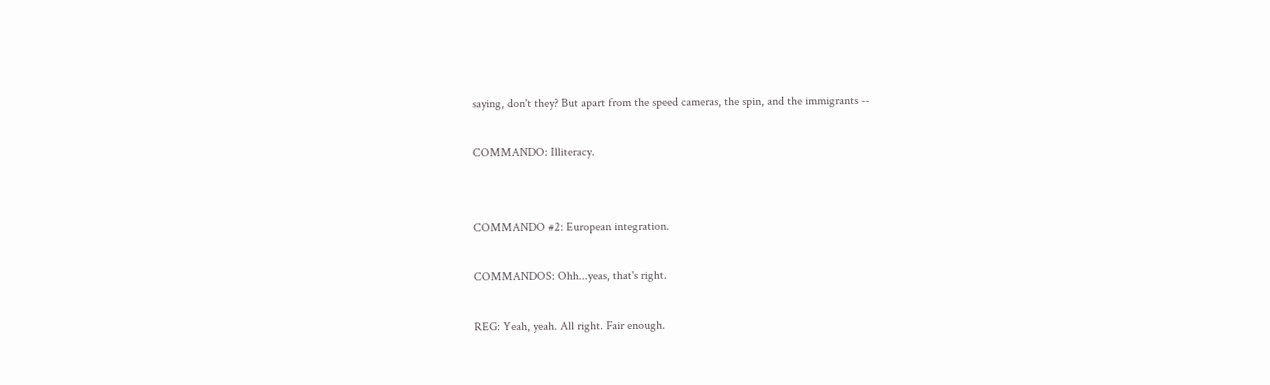saying, don't they? But apart from the speed cameras, the spin, and the immigrants --

COMMANDO: Illiteracy.


COMMANDO #2: European integration.

COMMANDOS: Ohh...yeas, that's right.

REG: Yeah, yeah. All right. Fair enough.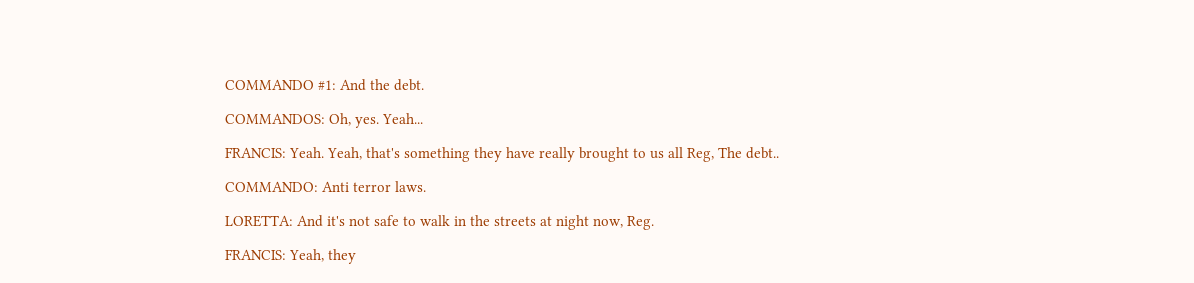COMMANDO #1: And the debt.

COMMANDOS: Oh, yes. Yeah...

FRANCIS: Yeah. Yeah, that's something they have really brought to us all Reg, The debt..

COMMANDO: Anti terror laws.

LORETTA: And it's not safe to walk in the streets at night now, Reg.

FRANCIS: Yeah, they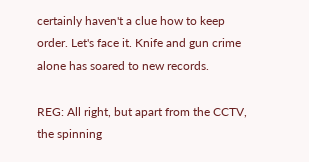certainly haven't a clue how to keep order. Let's face it. Knife and gun crime alone has soared to new records.

REG: All right, but apart from the CCTV, the spinning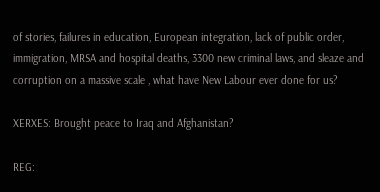of stories, failures in education, European integration, lack of public order, immigration, MRSA and hospital deaths, 3300 new criminal laws, and sleaze and corruption on a massive scale , what have New Labour ever done for us?

XERXES: Brought peace to Iraq and Afghanistan?

REG: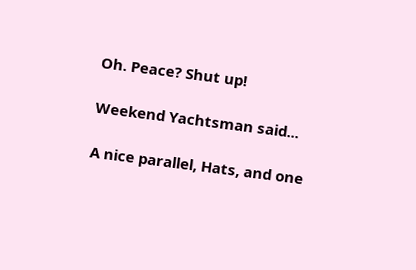Oh. Peace? Shut up!

Weekend Yachtsman said...

A nice parallel, Hats, and one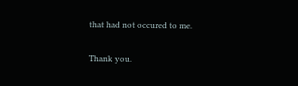that had not occured to me.

Thank you.